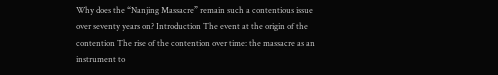Why does the “Nanjing Massacre” remain such a contentious issue over seventy years on? Introduction The event at the origin of the contention The rise of the contention over time: the massacre as an instrument to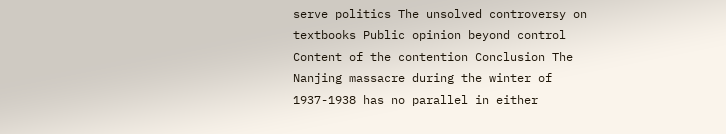serve politics The unsolved controversy on textbooks Public opinion beyond control Content of the contention Conclusion The Nanjing massacre during the winter of 1937-1938 has no parallel in either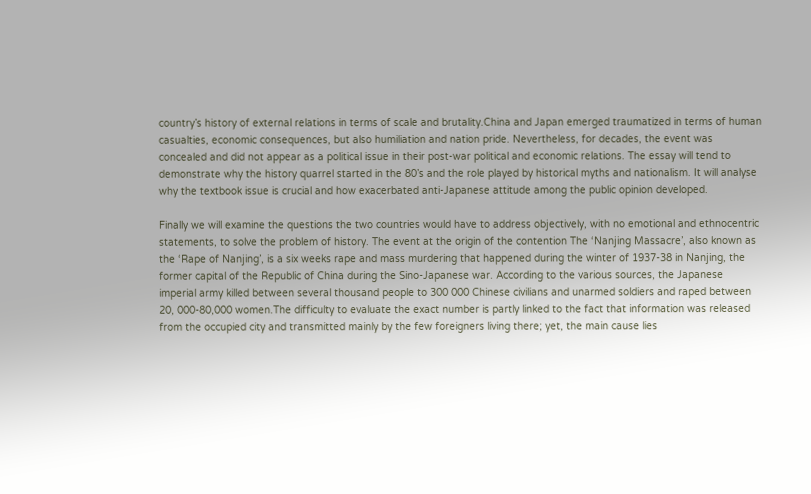country’s history of external relations in terms of scale and brutality.China and Japan emerged traumatized in terms of human casualties, economic consequences, but also humiliation and nation pride. Nevertheless, for decades, the event was concealed and did not appear as a political issue in their post-war political and economic relations. The essay will tend to demonstrate why the history quarrel started in the 80’s and the role played by historical myths and nationalism. It will analyse why the textbook issue is crucial and how exacerbated anti-Japanese attitude among the public opinion developed.

Finally we will examine the questions the two countries would have to address objectively, with no emotional and ethnocentric statements, to solve the problem of history. The event at the origin of the contention The ‘Nanjing Massacre’, also known as the ‘Rape of Nanjing’, is a six weeks rape and mass murdering that happened during the winter of 1937-38 in Nanjing, the former capital of the Republic of China during the Sino-Japanese war. According to the various sources, the Japanese imperial army killed between several thousand people to 300 000 Chinese civilians and unarmed soldiers and raped between 20, 000-80,000 women.The difficulty to evaluate the exact number is partly linked to the fact that information was released from the occupied city and transmitted mainly by the few foreigners living there; yet, the main cause lies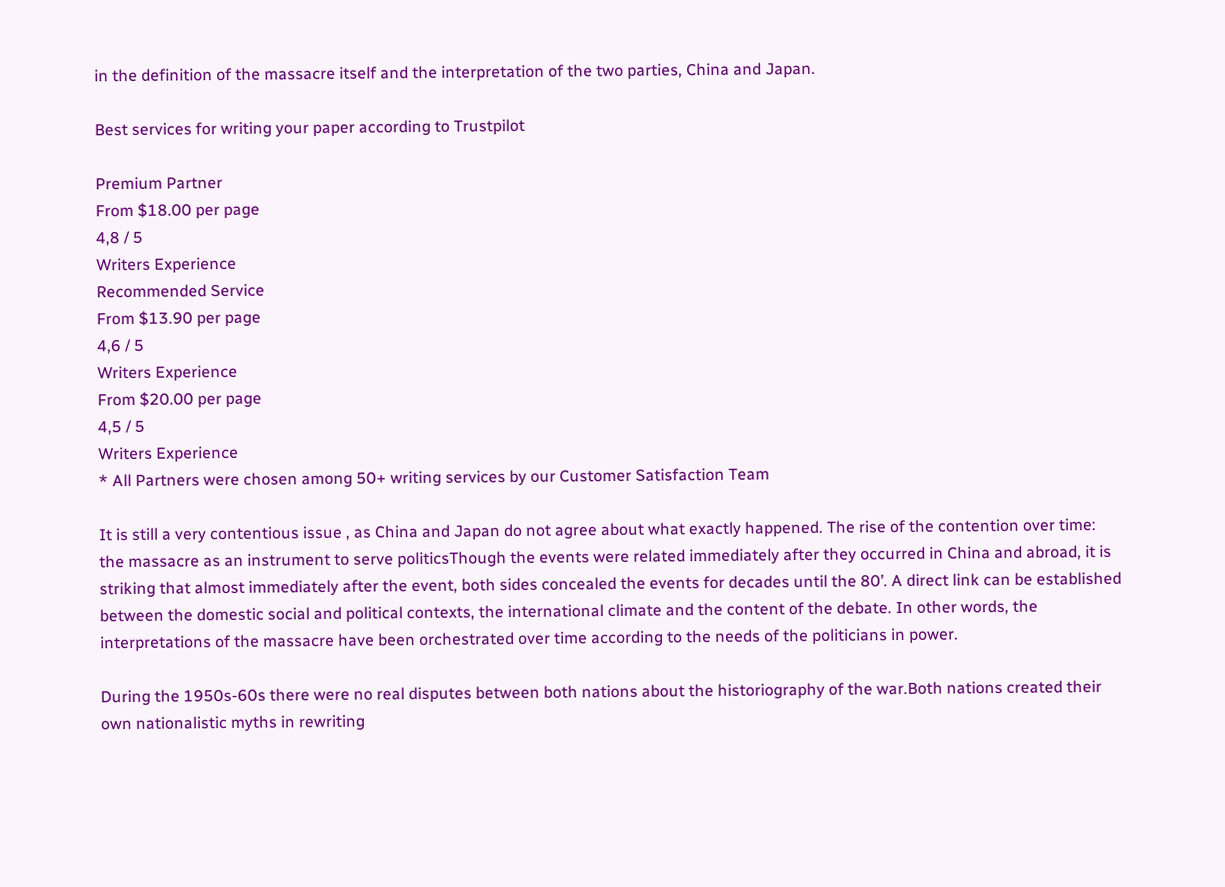in the definition of the massacre itself and the interpretation of the two parties, China and Japan.

Best services for writing your paper according to Trustpilot

Premium Partner
From $18.00 per page
4,8 / 5
Writers Experience
Recommended Service
From $13.90 per page
4,6 / 5
Writers Experience
From $20.00 per page
4,5 / 5
Writers Experience
* All Partners were chosen among 50+ writing services by our Customer Satisfaction Team

It is still a very contentious issue , as China and Japan do not agree about what exactly happened. The rise of the contention over time: the massacre as an instrument to serve politicsThough the events were related immediately after they occurred in China and abroad, it is striking that almost immediately after the event, both sides concealed the events for decades until the 80’. A direct link can be established between the domestic social and political contexts, the international climate and the content of the debate. In other words, the interpretations of the massacre have been orchestrated over time according to the needs of the politicians in power.

During the 1950s-60s there were no real disputes between both nations about the historiography of the war.Both nations created their own nationalistic myths in rewriting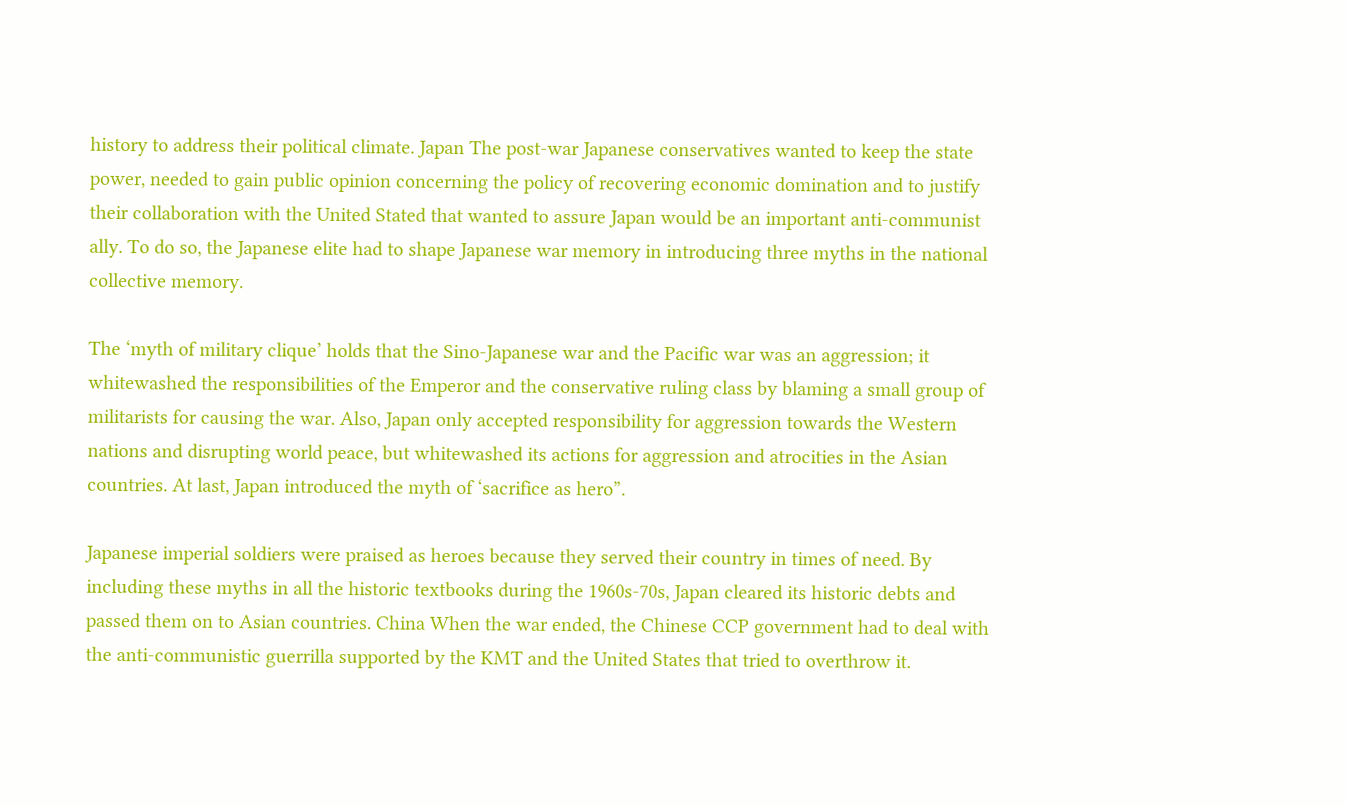history to address their political climate. Japan The post-war Japanese conservatives wanted to keep the state power, needed to gain public opinion concerning the policy of recovering economic domination and to justify their collaboration with the United Stated that wanted to assure Japan would be an important anti-communist ally. To do so, the Japanese elite had to shape Japanese war memory in introducing three myths in the national collective memory.

The ‘myth of military clique’ holds that the Sino-Japanese war and the Pacific war was an aggression; it whitewashed the responsibilities of the Emperor and the conservative ruling class by blaming a small group of militarists for causing the war. Also, Japan only accepted responsibility for aggression towards the Western nations and disrupting world peace, but whitewashed its actions for aggression and atrocities in the Asian countries. At last, Japan introduced the myth of ‘sacrifice as hero”.

Japanese imperial soldiers were praised as heroes because they served their country in times of need. By including these myths in all the historic textbooks during the 1960s-70s, Japan cleared its historic debts and passed them on to Asian countries. China When the war ended, the Chinese CCP government had to deal with the anti-communistic guerrilla supported by the KMT and the United States that tried to overthrow it.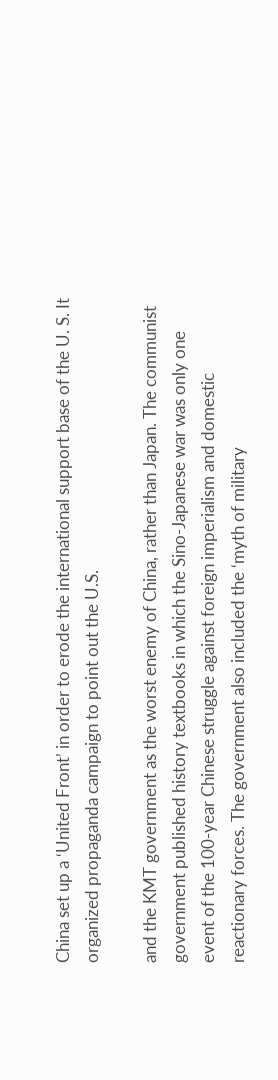China set up a ‘United Front’ in order to erode the international support base of the U. S. It organized propaganda campaign to point out the U.S.

and the KMT government as the worst enemy of China, rather than Japan. The communist government published history textbooks in which the Sino-Japanese war was only one event of the 100-year Chinese struggle against foreign imperialism and domestic reactionary forces. The government also included the ‘myth of military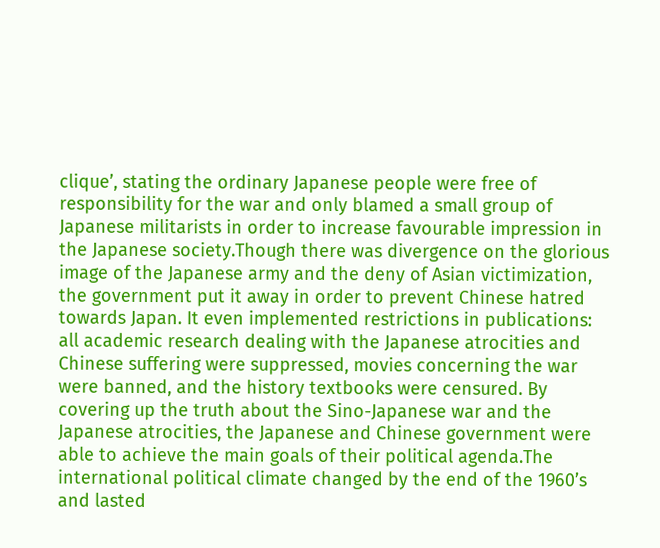clique’, stating the ordinary Japanese people were free of responsibility for the war and only blamed a small group of Japanese militarists in order to increase favourable impression in the Japanese society.Though there was divergence on the glorious image of the Japanese army and the deny of Asian victimization, the government put it away in order to prevent Chinese hatred towards Japan. It even implemented restrictions in publications: all academic research dealing with the Japanese atrocities and Chinese suffering were suppressed, movies concerning the war were banned, and the history textbooks were censured. By covering up the truth about the Sino-Japanese war and the Japanese atrocities, the Japanese and Chinese government were able to achieve the main goals of their political agenda.The international political climate changed by the end of the 1960’s and lasted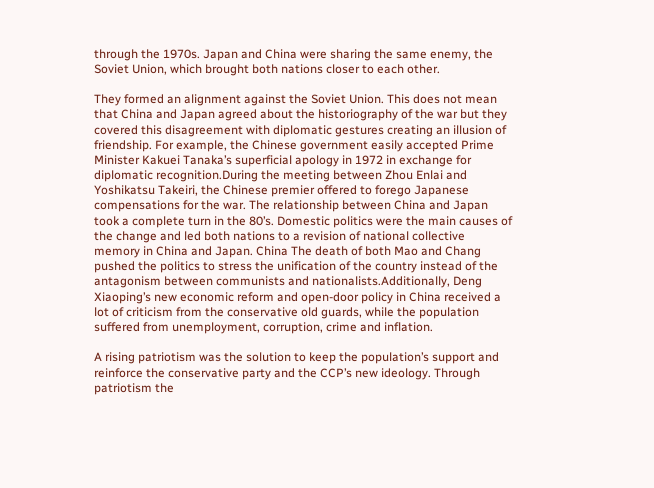through the 1970s. Japan and China were sharing the same enemy, the Soviet Union, which brought both nations closer to each other.

They formed an alignment against the Soviet Union. This does not mean that China and Japan agreed about the historiography of the war but they covered this disagreement with diplomatic gestures creating an illusion of friendship. For example, the Chinese government easily accepted Prime Minister Kakuei Tanaka’s superficial apology in 1972 in exchange for diplomatic recognition.During the meeting between Zhou Enlai and Yoshikatsu Takeiri, the Chinese premier offered to forego Japanese compensations for the war. The relationship between China and Japan took a complete turn in the 80’s. Domestic politics were the main causes of the change and led both nations to a revision of national collective memory in China and Japan. China The death of both Mao and Chang pushed the politics to stress the unification of the country instead of the antagonism between communists and nationalists.Additionally, Deng Xiaoping’s new economic reform and open-door policy in China received a lot of criticism from the conservative old guards, while the population suffered from unemployment, corruption, crime and inflation.

A rising patriotism was the solution to keep the population’s support and reinforce the conservative party and the CCP’s new ideology. Through patriotism the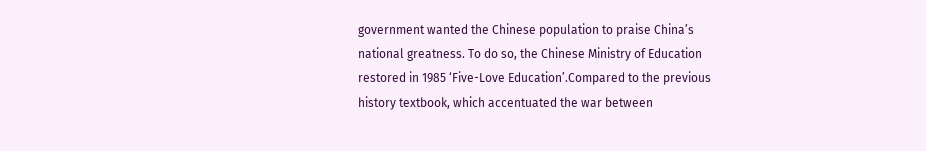government wanted the Chinese population to praise China’s national greatness. To do so, the Chinese Ministry of Education restored in 1985 ‘Five-Love Education’.Compared to the previous history textbook, which accentuated the war between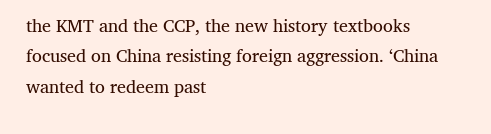the KMT and the CCP, the new history textbooks focused on China resisting foreign aggression. ‘China wanted to redeem past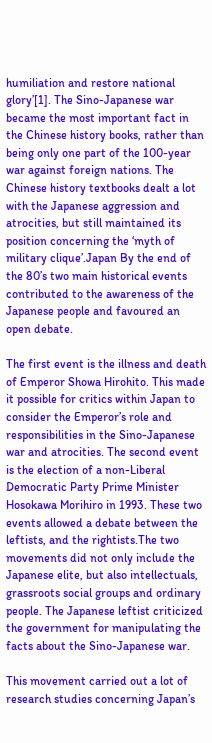humiliation and restore national glory’[1]. The Sino-Japanese war became the most important fact in the Chinese history books, rather than being only one part of the 100-year war against foreign nations. The Chinese history textbooks dealt a lot with the Japanese aggression and atrocities, but still maintained its position concerning the ‘myth of military clique’.Japan By the end of the 80’s two main historical events contributed to the awareness of the Japanese people and favoured an open debate.

The first event is the illness and death of Emperor Showa Hirohito. This made it possible for critics within Japan to consider the Emperor’s role and responsibilities in the Sino-Japanese war and atrocities. The second event is the election of a non-Liberal Democratic Party Prime Minister Hosokawa Morihiro in 1993. These two events allowed a debate between the leftists, and the rightists.The two movements did not only include the Japanese elite, but also intellectuals, grassroots social groups and ordinary people. The Japanese leftist criticized the government for manipulating the facts about the Sino-Japanese war.

This movement carried out a lot of research studies concerning Japan’s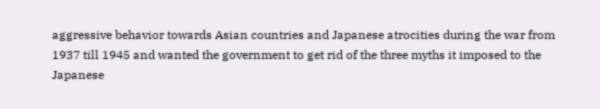aggressive behavior towards Asian countries and Japanese atrocities during the war from 1937 till 1945 and wanted the government to get rid of the three myths it imposed to the Japanese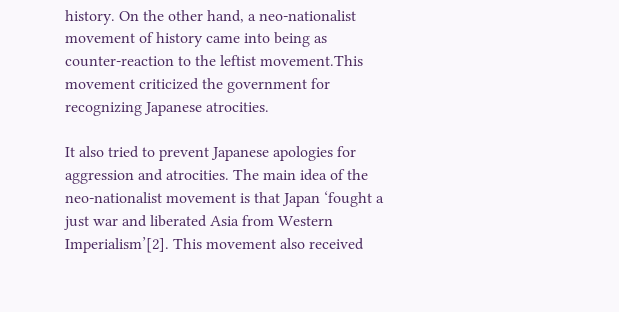history. On the other hand, a neo-nationalist movement of history came into being as counter-reaction to the leftist movement.This movement criticized the government for recognizing Japanese atrocities.

It also tried to prevent Japanese apologies for aggression and atrocities. The main idea of the neo-nationalist movement is that Japan ‘fought a just war and liberated Asia from Western Imperialism’[2]. This movement also received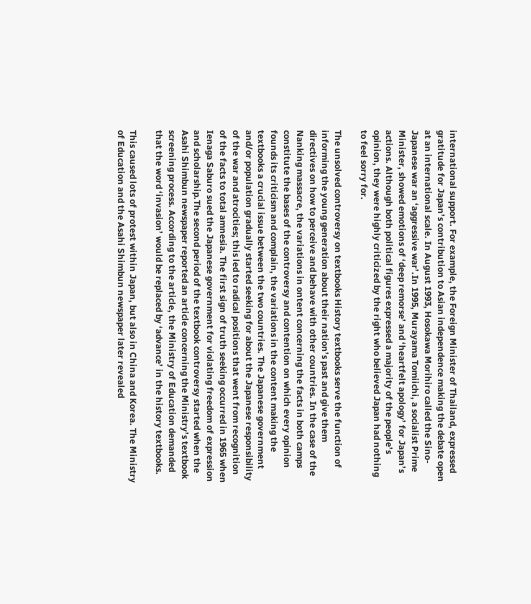international support. For example, the Foreign Minister of Thailand, expressed gratitude for Japan’s contribution to Asian independence making the debate open at an international scale. In August 1993, Hosokawa Morihiro called the Sino-Japanese war an ‘aggressive war’.In 1995, Murayama Tomiichi, a socialist Prime Minister, showed emotions of ‘deep remorse’ and ‘heartfelt apology’ for Japan’s actions. Although both political figures expressed a majority of the people’s opinion, they were highly criticized by the right who believed Japan had nothing to feel sorry for.

The unsolved controversy on textbooks History textbooks serve the function of informing the young generation about their nation’s past and give them directives on how to perceive and behave with other countries. In the case of the Nanking massacre, the variations in ontent concerning the facts in both camps constitute the bases of the controversy and contention on which every opinion founds its criticism and complain, the variations in the content making the textbooks a crucial issue between the two countries. The Japanese government and/or population gradually started seeking for about the Japanese responsibility of the war and atrocities; this led to radical positions that went from recognition of the facts to total amnesia. The first sign of truth seeking occurred in 1965 when Ienaga Saburo sued the Japanese government for violating freedom of expression and scholarship.The second period of the textbook controversy started when the Asahi Shimbun newspaper reported an article concerning the Ministry’s textbook screening process. According to the article, the Ministry of Education demanded that the word ‘invasion’ would be replaced by ‘advance’ in the history textbooks.

This caused lots of protest within Japan, but also in China and Korea. The Ministry of Education and the Asahi Shimbun newspaper later revealed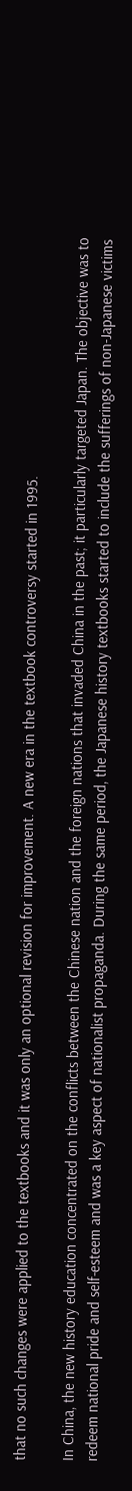that no such changes were applied to the textbooks and it was only an optional revision for improvement. A new era in the textbook controversy started in 1995.

In China, the new history education concentrated on the conflicts between the Chinese nation and the foreign nations that invaded China in the past; it particularly targeted Japan. The objective was to redeem national pride and self-esteem and was a key aspect of nationalist propaganda. During the same period, the Japanese history textbooks started to include the sufferings of non-Japanese victims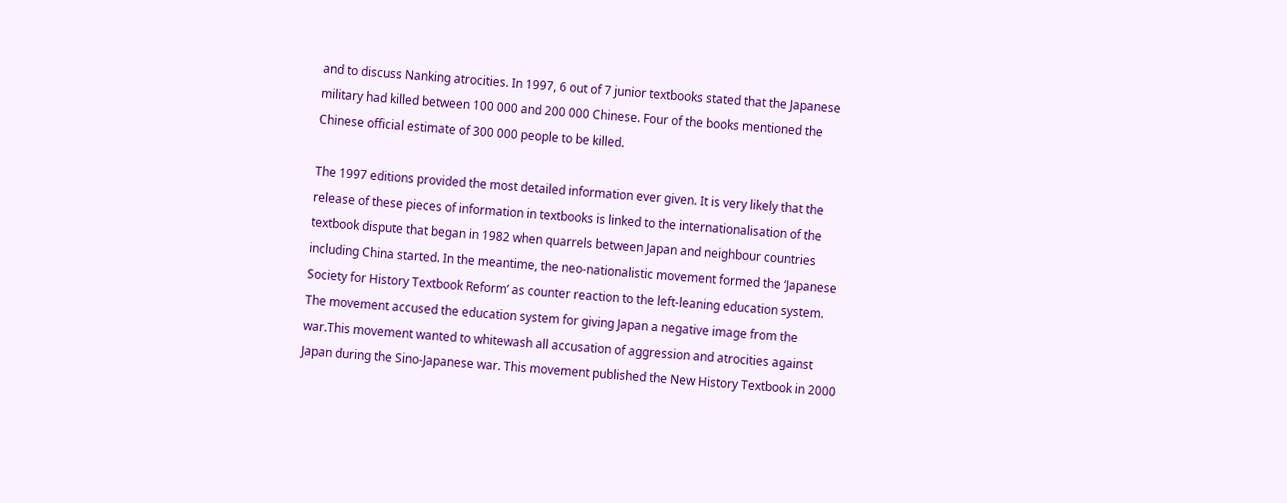and to discuss Nanking atrocities. In 1997, 6 out of 7 junior textbooks stated that the Japanese military had killed between 100 000 and 200 000 Chinese. Four of the books mentioned the Chinese official estimate of 300 000 people to be killed.

The 1997 editions provided the most detailed information ever given. It is very likely that the release of these pieces of information in textbooks is linked to the internationalisation of the textbook dispute that began in 1982 when quarrels between Japan and neighbour countries including China started. In the meantime, the neo-nationalistic movement formed the ‘Japanese Society for History Textbook Reform’ as counter reaction to the left-leaning education system. The movement accused the education system for giving Japan a negative image from the war.This movement wanted to whitewash all accusation of aggression and atrocities against Japan during the Sino-Japanese war. This movement published the New History Textbook in 2000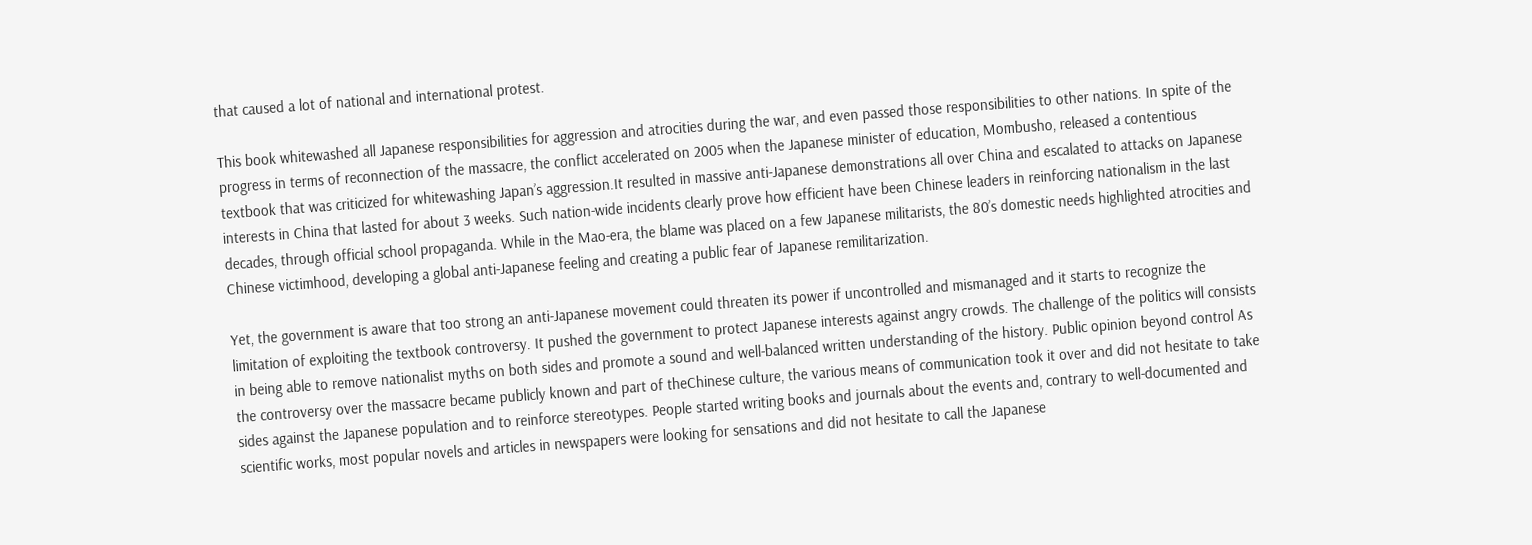that caused a lot of national and international protest.

This book whitewashed all Japanese responsibilities for aggression and atrocities during the war, and even passed those responsibilities to other nations. In spite of the progress in terms of reconnection of the massacre, the conflict accelerated on 2005 when the Japanese minister of education, Mombusho, released a contentious textbook that was criticized for whitewashing Japan’s aggression.It resulted in massive anti-Japanese demonstrations all over China and escalated to attacks on Japanese interests in China that lasted for about 3 weeks. Such nation-wide incidents clearly prove how efficient have been Chinese leaders in reinforcing nationalism in the last decades, through official school propaganda. While in the Mao-era, the blame was placed on a few Japanese militarists, the 80’s domestic needs highlighted atrocities and Chinese victimhood, developing a global anti-Japanese feeling and creating a public fear of Japanese remilitarization.

Yet, the government is aware that too strong an anti-Japanese movement could threaten its power if uncontrolled and mismanaged and it starts to recognize the limitation of exploiting the textbook controversy. It pushed the government to protect Japanese interests against angry crowds. The challenge of the politics will consists in being able to remove nationalist myths on both sides and promote a sound and well-balanced written understanding of the history. Public opinion beyond control As the controversy over the massacre became publicly known and part of theChinese culture, the various means of communication took it over and did not hesitate to take sides against the Japanese population and to reinforce stereotypes. People started writing books and journals about the events and, contrary to well-documented and scientific works, most popular novels and articles in newspapers were looking for sensations and did not hesitate to call the Japanese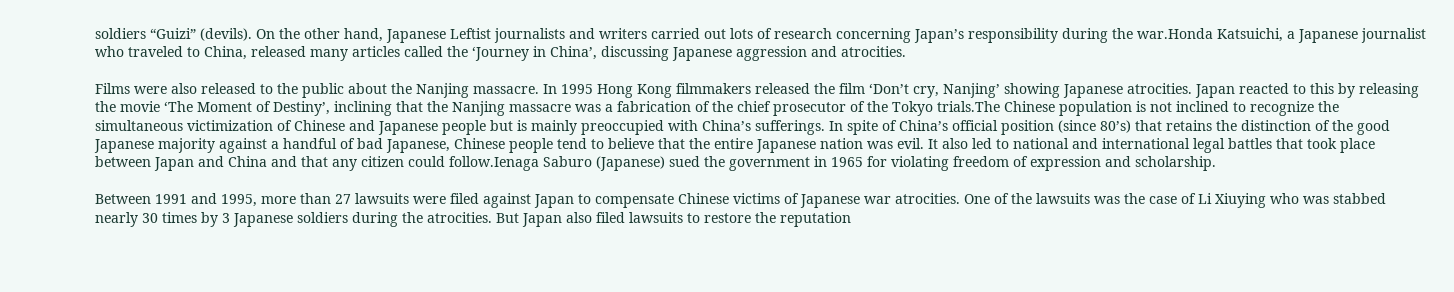soldiers “Guizi” (devils). On the other hand, Japanese Leftist journalists and writers carried out lots of research concerning Japan’s responsibility during the war.Honda Katsuichi, a Japanese journalist who traveled to China, released many articles called the ‘Journey in China’, discussing Japanese aggression and atrocities.

Films were also released to the public about the Nanjing massacre. In 1995 Hong Kong filmmakers released the film ‘Don’t cry, Nanjing’ showing Japanese atrocities. Japan reacted to this by releasing the movie ‘The Moment of Destiny’, inclining that the Nanjing massacre was a fabrication of the chief prosecutor of the Tokyo trials.The Chinese population is not inclined to recognize the simultaneous victimization of Chinese and Japanese people but is mainly preoccupied with China’s sufferings. In spite of China’s official position (since 80’s) that retains the distinction of the good Japanese majority against a handful of bad Japanese, Chinese people tend to believe that the entire Japanese nation was evil. It also led to national and international legal battles that took place between Japan and China and that any citizen could follow.Ienaga Saburo (Japanese) sued the government in 1965 for violating freedom of expression and scholarship.

Between 1991 and 1995, more than 27 lawsuits were filed against Japan to compensate Chinese victims of Japanese war atrocities. One of the lawsuits was the case of Li Xiuying who was stabbed nearly 30 times by 3 Japanese soldiers during the atrocities. But Japan also filed lawsuits to restore the reputation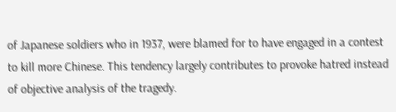of Japanese soldiers who in 1937, were blamed for to have engaged in a contest to kill more Chinese. This tendency largely contributes to provoke hatred instead of objective analysis of the tragedy.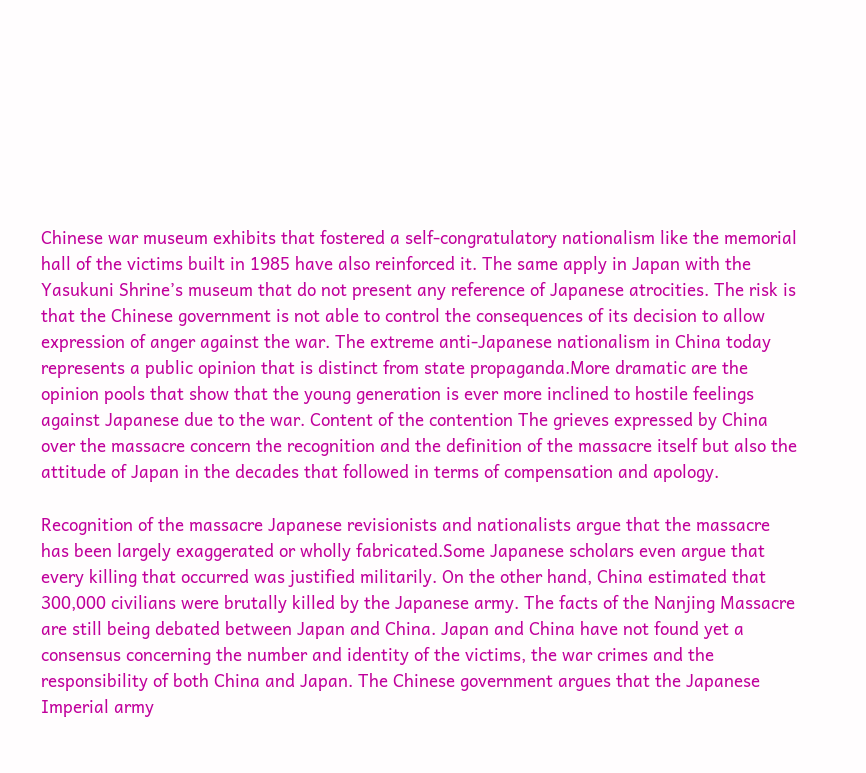Chinese war museum exhibits that fostered a self-congratulatory nationalism like the memorial hall of the victims built in 1985 have also reinforced it. The same apply in Japan with the Yasukuni Shrine’s museum that do not present any reference of Japanese atrocities. The risk is that the Chinese government is not able to control the consequences of its decision to allow expression of anger against the war. The extreme anti-Japanese nationalism in China today represents a public opinion that is distinct from state propaganda.More dramatic are the opinion pools that show that the young generation is ever more inclined to hostile feelings against Japanese due to the war. Content of the contention The grieves expressed by China over the massacre concern the recognition and the definition of the massacre itself but also the attitude of Japan in the decades that followed in terms of compensation and apology.

Recognition of the massacre Japanese revisionists and nationalists argue that the massacre has been largely exaggerated or wholly fabricated.Some Japanese scholars even argue that every killing that occurred was justified militarily. On the other hand, China estimated that 300,000 civilians were brutally killed by the Japanese army. The facts of the Nanjing Massacre are still being debated between Japan and China. Japan and China have not found yet a consensus concerning the number and identity of the victims, the war crimes and the responsibility of both China and Japan. The Chinese government argues that the Japanese Imperial army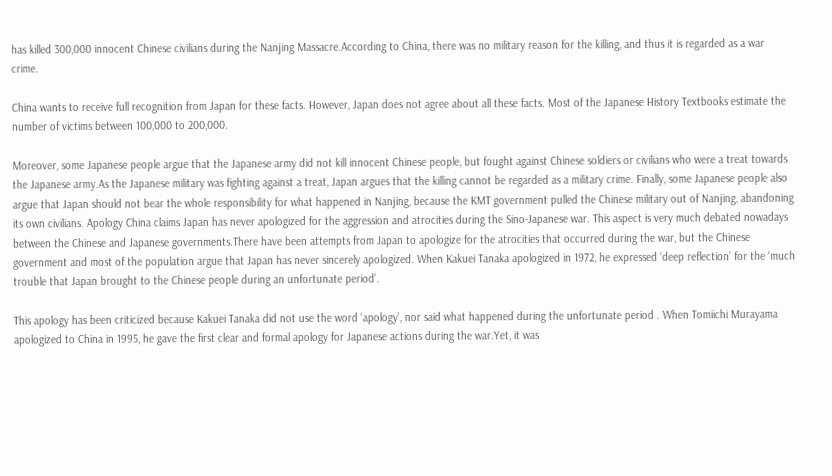has killed 300,000 innocent Chinese civilians during the Nanjing Massacre.According to China, there was no military reason for the killing, and thus it is regarded as a war crime.

China wants to receive full recognition from Japan for these facts. However, Japan does not agree about all these facts. Most of the Japanese History Textbooks estimate the number of victims between 100,000 to 200,000.

Moreover, some Japanese people argue that the Japanese army did not kill innocent Chinese people, but fought against Chinese soldiers or civilians who were a treat towards the Japanese army.As the Japanese military was fighting against a treat, Japan argues that the killing cannot be regarded as a military crime. Finally, some Japanese people also argue that Japan should not bear the whole responsibility for what happened in Nanjing, because the KMT government pulled the Chinese military out of Nanjing, abandoning its own civilians. Apology China claims Japan has never apologized for the aggression and atrocities during the Sino-Japanese war. This aspect is very much debated nowadays between the Chinese and Japanese governments.There have been attempts from Japan to apologize for the atrocities that occurred during the war, but the Chinese government and most of the population argue that Japan has never sincerely apologized. When Kakuei Tanaka apologized in 1972, he expressed ‘deep reflection’ for the ‘much trouble that Japan brought to the Chinese people during an unfortunate period’.

This apology has been criticized because Kakuei Tanaka did not use the word ‘apology’, nor said what happened during the unfortunate period . When Tomiichi Murayama apologized to China in 1995, he gave the first clear and formal apology for Japanese actions during the war.Yet, it was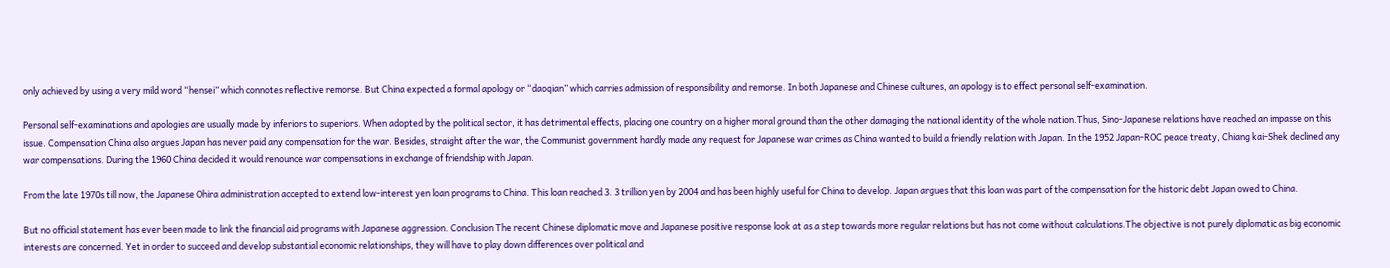only achieved by using a very mild word “hensei” which connotes reflective remorse. But China expected a formal apology or “daoqian” which carries admission of responsibility and remorse. In both Japanese and Chinese cultures, an apology is to effect personal self-examination.

Personal self-examinations and apologies are usually made by inferiors to superiors. When adopted by the political sector, it has detrimental effects, placing one country on a higher moral ground than the other damaging the national identity of the whole nation.Thus, Sino-Japanese relations have reached an impasse on this issue. Compensation China also argues Japan has never paid any compensation for the war. Besides, straight after the war, the Communist government hardly made any request for Japanese war crimes as China wanted to build a friendly relation with Japan. In the 1952 Japan-ROC peace treaty, Chiang kai-Shek declined any war compensations. During the 1960 China decided it would renounce war compensations in exchange of friendship with Japan.

From the late 1970s till now, the Japanese Ohira administration accepted to extend low-interest yen loan programs to China. This loan reached 3. 3 trillion yen by 2004 and has been highly useful for China to develop. Japan argues that this loan was part of the compensation for the historic debt Japan owed to China.

But no official statement has ever been made to link the financial aid programs with Japanese aggression. Conclusion The recent Chinese diplomatic move and Japanese positive response look at as a step towards more regular relations but has not come without calculations.The objective is not purely diplomatic as big economic interests are concerned. Yet in order to succeed and develop substantial economic relationships, they will have to play down differences over political and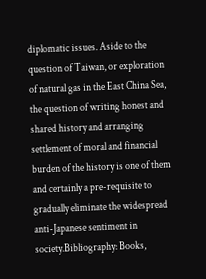diplomatic issues. Aside to the question of Taiwan, or exploration of natural gas in the East China Sea, the question of writing honest and shared history and arranging settlement of moral and financial burden of the history is one of them and certainly a pre-requisite to gradually eliminate the widespread anti-Japanese sentiment in society.Bibliography: Books,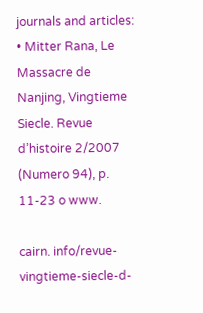journals and articles: • Mitter Rana, Le Massacre de Nanjing, Vingtieme Siecle. Revue d’histoire 2/2007 (Numero 94), p. 11-23 o www.

cairn. info/revue-vingtieme-siecle-d-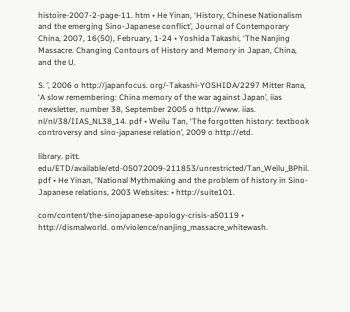histoire-2007-2-page-11. htm • He Yinan, ‘History, Chinese Nationalism and the emerging Sino-Japanese conflict’, Journal of Contemporary China, 2007, 16(50), February, 1-24 • Yoshida Takashi, ‘The Nanjing Massacre. Changing Contours of History and Memory in Japan, China, and the U.

S. ’, 2006 o http://japanfocus. org/-Takashi-YOSHIDA/2297 Mitter Rana, ‘A slow remembering: China memory of the war against Japan’, iias newsletter, number 38, September 2005 o http://www. iias. nl/nl/38/IIAS_NL38_14. pdf • Weilu Tan, ‘The forgotten history: textbook controversy and sino-japanese relation’, 2009 o http://etd.

library. pitt. edu/ETD/available/etd-05072009-211853/unrestricted/Tan_Weilu_BPhil. pdf • He Yinan, ‘National Mythmaking and the problem of history in Sino-Japanese relations, 2003 Websites: • http://suite101.

com/content/the-sinojapanese-apology-crisis-a50119 • http://dismalworld. om/violence/nanjing_massacre_whitewash.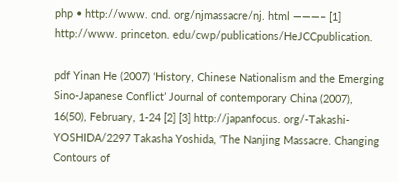php • http://www. cnd. org/njmassacre/nj. html ———– [1] http://www. princeton. edu/cwp/publications/HeJCCpublication.

pdf Yinan He (2007) ‘History, Chinese Nationalism and the Emerging Sino-Japanese Conflict’ Journal of contemporary China (2007), 16(50), February, 1-24 [2] [3] http://japanfocus. org/-Takashi-YOSHIDA/2297 Takasha Yoshida, ‘The Nanjing Massacre. Changing Contours of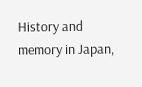History and memory in Japan,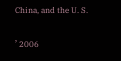China, and the U. S.

’ 2006